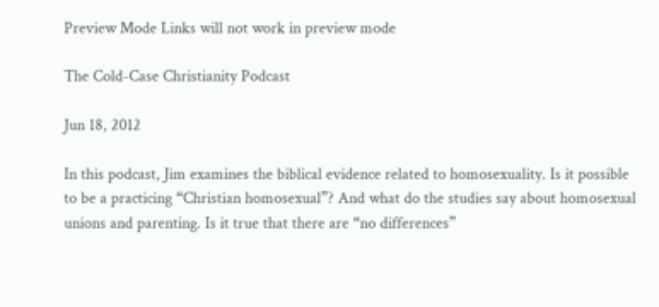Preview Mode Links will not work in preview mode

The Cold-Case Christianity Podcast

Jun 18, 2012

In this podcast, Jim examines the biblical evidence related to homosexuality. Is it possible to be a practicing “Christian homosexual”? And what do the studies say about homosexual unions and parenting. Is it true that there are “no differences”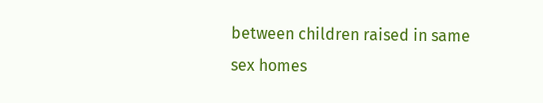between children raised in same sex homes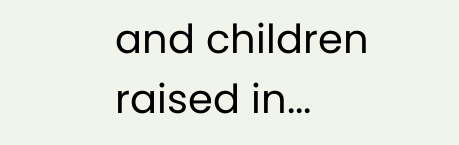and children raised in...